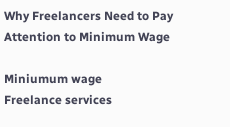Why Freelancers Need to Pay Attention to Minimum Wage

Miniumum wage
Freelance services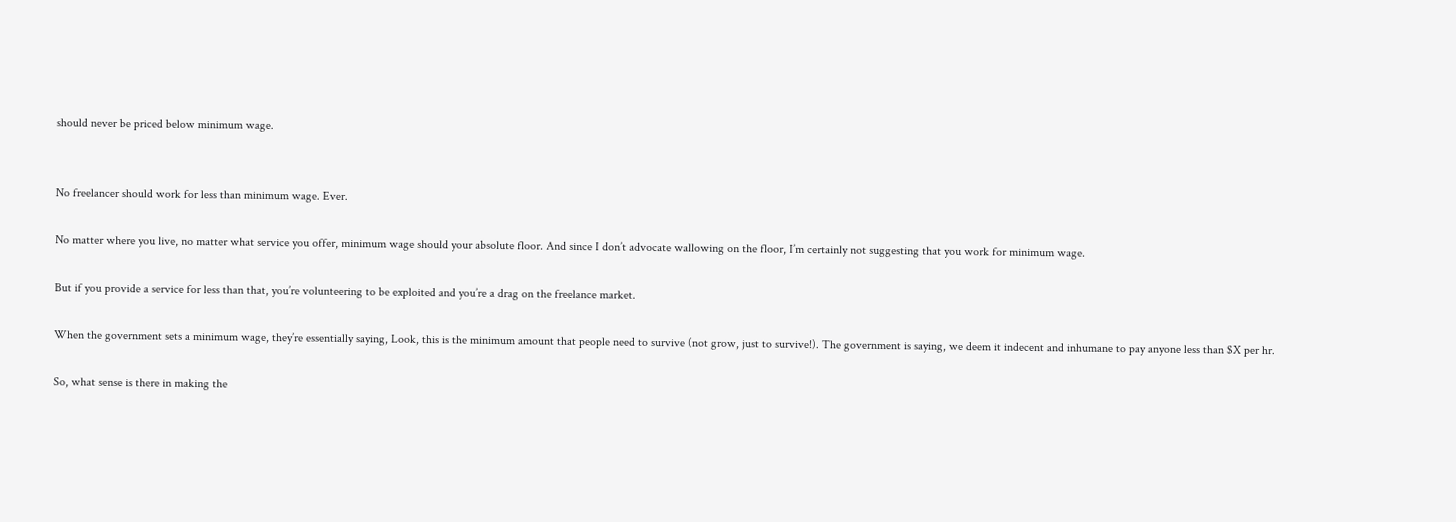should never be priced below minimum wage.


No freelancer should work for less than minimum wage. Ever.

No matter where you live, no matter what service you offer, minimum wage should your absolute floor. And since I don’t advocate wallowing on the floor, I’m certainly not suggesting that you work for minimum wage.

But if you provide a service for less than that, you’re volunteering to be exploited and you’re a drag on the freelance market.

When the government sets a minimum wage, they’re essentially saying, Look, this is the minimum amount that people need to survive (not grow, just to survive!). The government is saying, we deem it indecent and inhumane to pay anyone less than $X per hr.

So, what sense is there in making the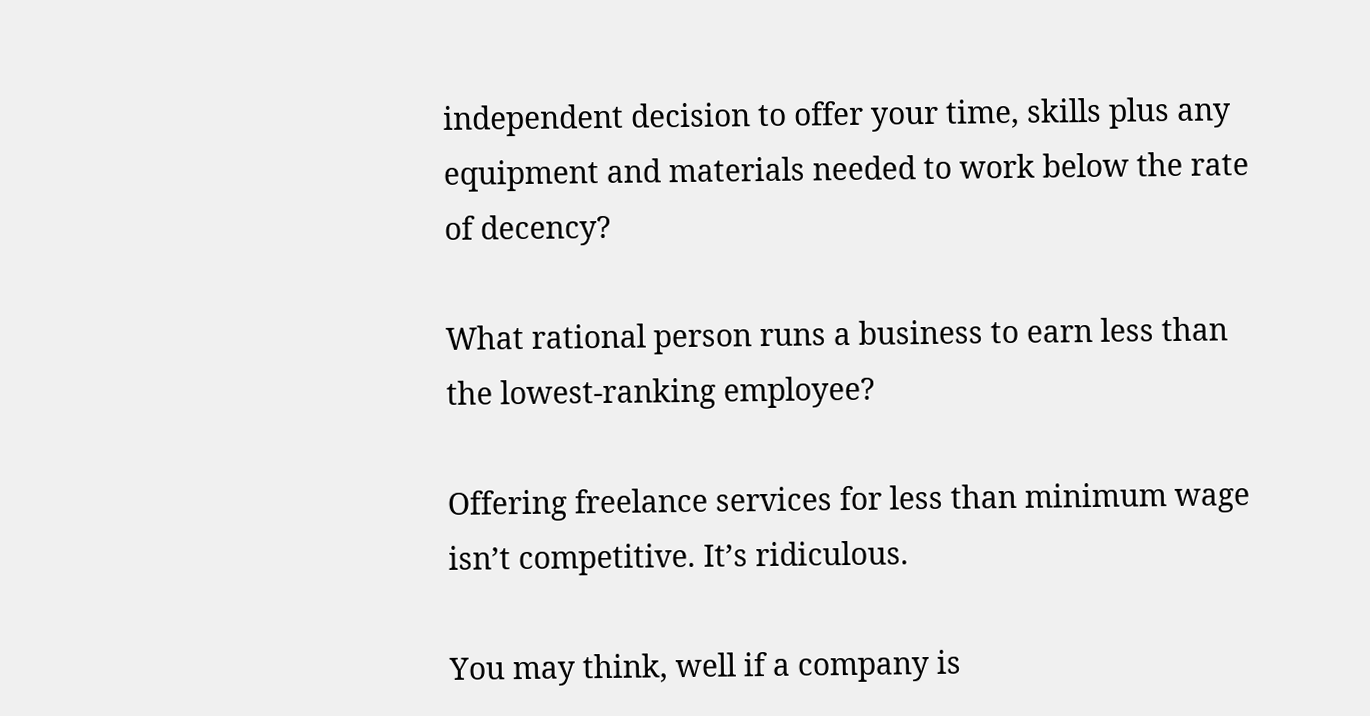independent decision to offer your time, skills plus any equipment and materials needed to work below the rate of decency?

What rational person runs a business to earn less than the lowest-ranking employee?

Offering freelance services for less than minimum wage isn’t competitive. It’s ridiculous.

You may think, well if a company is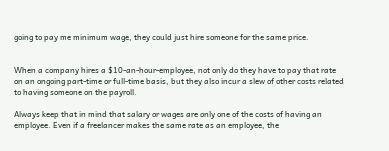going to pay me minimum wage, they could just hire someone for the same price.


When a company hires a $10-an-hour-employee, not only do they have to pay that rate on an ongoing part-time or full-time basis, but they also incur a slew of other costs related to having someone on the payroll.

Always keep that in mind that salary or wages are only one of the costs of having an employee. Even if a freelancer makes the same rate as an employee, the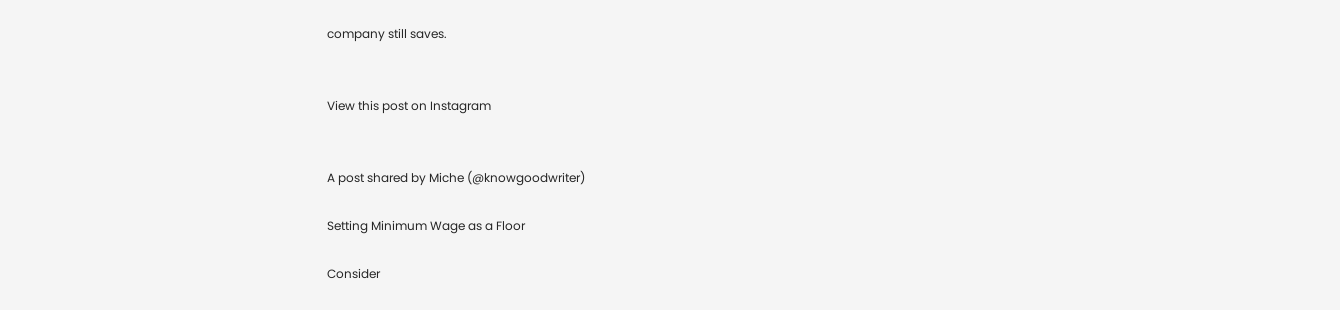company still saves.


View this post on Instagram


A post shared by Miche (@knowgoodwriter)

Setting Minimum Wage as a Floor

Consider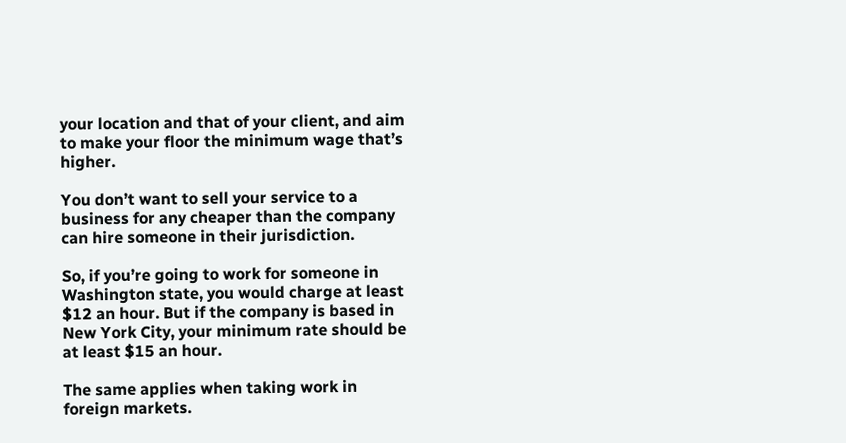your location and that of your client, and aim to make your floor the minimum wage that’s higher.

You don’t want to sell your service to a business for any cheaper than the company can hire someone in their jurisdiction.

So, if you’re going to work for someone in Washington state, you would charge at least $12 an hour. But if the company is based in New York City, your minimum rate should be at least $15 an hour.

The same applies when taking work in foreign markets.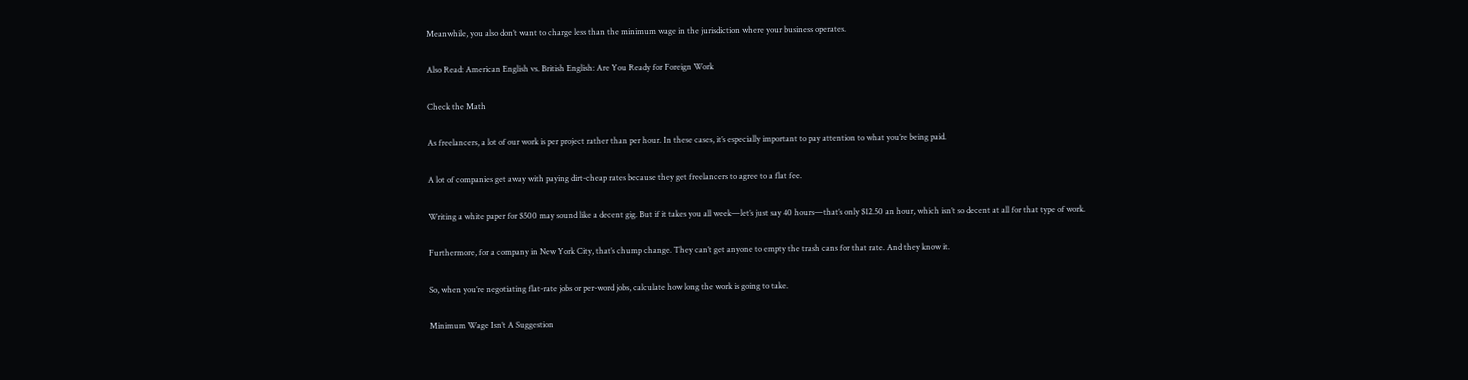Meanwhile, you also don’t want to charge less than the minimum wage in the jurisdiction where your business operates.

Also Read: American English vs. British English: Are You Ready for Foreign Work

Check the Math

As freelancers, a lot of our work is per project rather than per hour. In these cases, it’s especially important to pay attention to what you’re being paid.

A lot of companies get away with paying dirt-cheap rates because they get freelancers to agree to a flat fee.

Writing a white paper for $500 may sound like a decent gig. But if it takes you all week—let’s just say 40 hours—that’s only $12.50 an hour, which isn’t so decent at all for that type of work.

Furthermore, for a company in New York City, that’s chump change. They can’t get anyone to empty the trash cans for that rate. And they know it.

So, when you’re negotiating flat-rate jobs or per-word jobs, calculate how long the work is going to take.

Minimum Wage Isn’t A Suggestion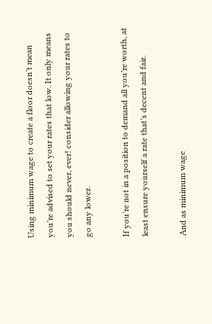Using minimum wage to create a floor doesn’t mean you’re advised to set your rates that low. It only means you should never, ever! consider allowing your rates to go any lower.

If you’re not in a position to demand all you’re worth, at least ensure yourself a rate that’s decent and fair.

And as minimum wage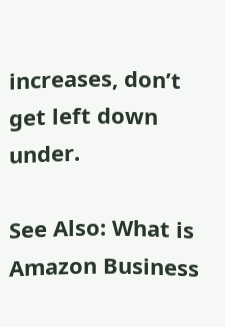increases, don’t get left down under.

See Also: What is Amazon Business